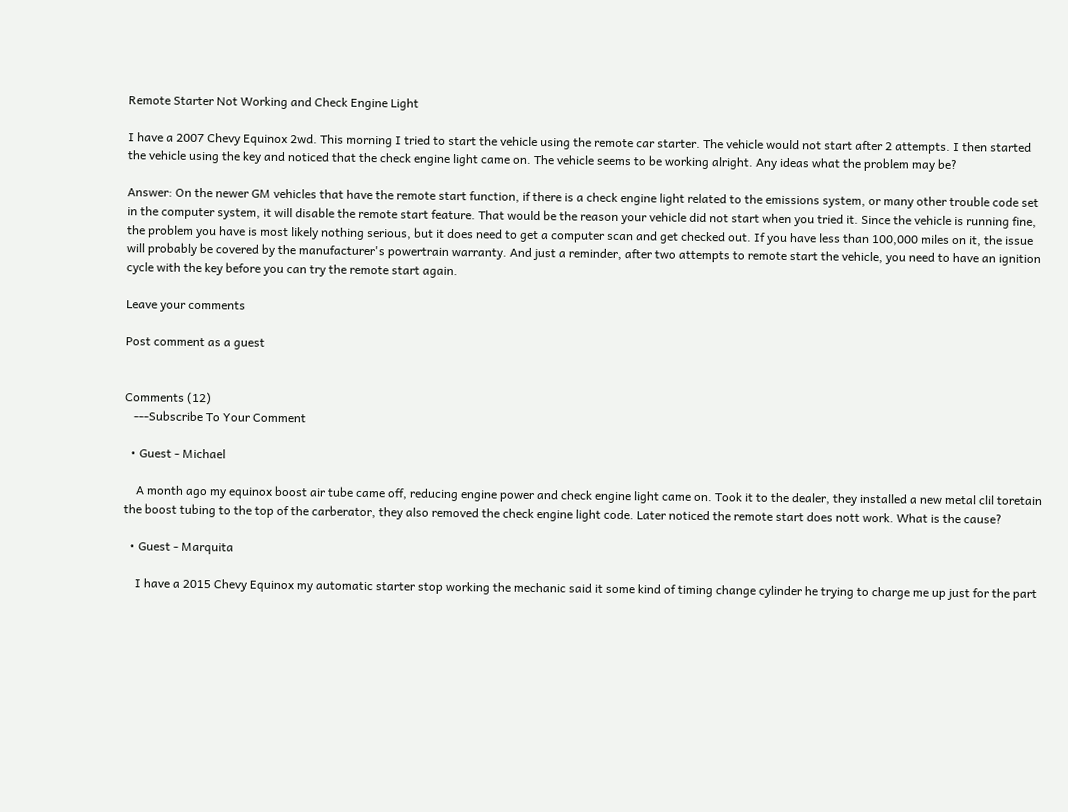Remote Starter Not Working and Check Engine Light

I have a 2007 Chevy Equinox 2wd. This morning I tried to start the vehicle using the remote car starter. The vehicle would not start after 2 attempts. I then started the vehicle using the key and noticed that the check engine light came on. The vehicle seems to be working alright. Any ideas what the problem may be?

Answer: On the newer GM vehicles that have the remote start function, if there is a check engine light related to the emissions system, or many other trouble code set in the computer system, it will disable the remote start feature. That would be the reason your vehicle did not start when you tried it. Since the vehicle is running fine, the problem you have is most likely nothing serious, but it does need to get a computer scan and get checked out. If you have less than 100,000 miles on it, the issue will probably be covered by the manufacturer's powertrain warranty. And just a reminder, after two attempts to remote start the vehicle, you need to have an ignition cycle with the key before you can try the remote start again.

Leave your comments

Post comment as a guest


Comments (12)
   ---Subscribe To Your Comment

  • Guest - Michael

    A month ago my equinox boost air tube came off, reducing engine power and check engine light came on. Took it to the dealer, they installed a new metal clil toretain the boost tubing to the top of the carberator, they also removed the check engine light code. Later noticed the remote start does nott work. What is the cause?

  • Guest - Marquita

    I have a 2015 Chevy Equinox my automatic starter stop working the mechanic said it some kind of timing change cylinder he trying to charge me up just for the part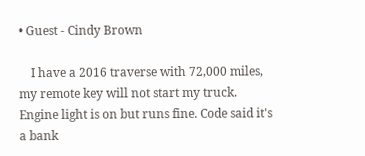• Guest - Cindy Brown

    I have a 2016 traverse with 72,000 miles, my remote key will not start my truck. Engine light is on but runs fine. Code said it's a bank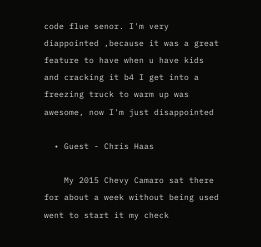code flue senor. I'm very diappointed ,because it was a great feature to have when u have kids and cracking it b4 I get into a freezing truck to warm up was awesome, now I'm just disappointed

  • Guest - Chris Haas

    My 2015 Chevy Camaro sat there for about a week without being used went to start it my check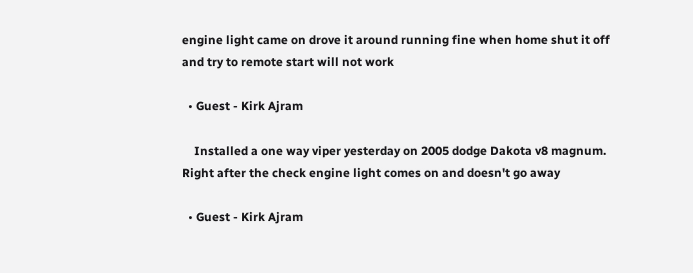engine light came on drove it around running fine when home shut it off and try to remote start will not work

  • Guest - Kirk Ajram

    Installed a one way viper yesterday on 2005 dodge Dakota v8 magnum. Right after the check engine light comes on and doesn't go away

  • Guest - Kirk Ajram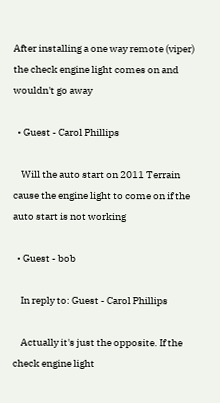After installing a one way remote (viper) the check engine light comes on and wouldn't go away

  • Guest - Carol Phillips

    Will the auto start on 2011 Terrain cause the engine light to come on if the auto start is not working

  • Guest - bob

    In reply to: Guest - Carol Phillips

    Actually it's just the opposite. If the check engine light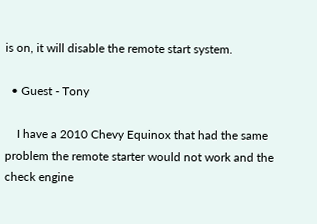is on, it will disable the remote start system.

  • Guest - Tony

    I have a 2010 Chevy Equinox that had the same problem the remote starter would not work and the check engine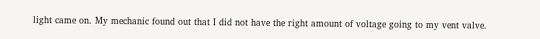light came on. My mechanic found out that I did not have the right amount of voltage going to my vent valve.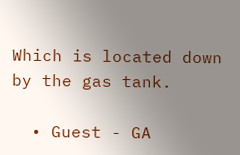Which is located down by the gas tank.

  • Guest - GA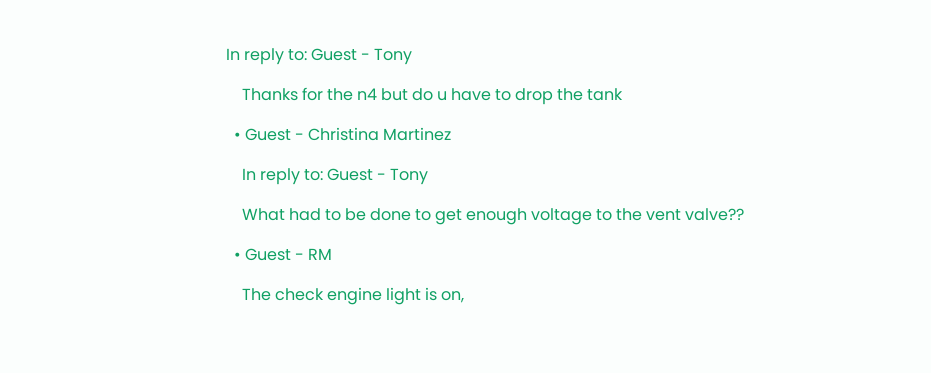In reply to: Guest - Tony

    Thanks for the n4 but do u have to drop the tank

  • Guest - Christina Martinez

    In reply to: Guest - Tony

    What had to be done to get enough voltage to the vent valve??

  • Guest - RM

    The check engine light is on,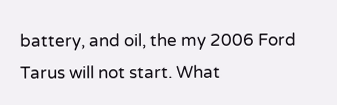battery, and oil, the my 2006 Ford Tarus will not start. What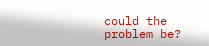could the problem be?